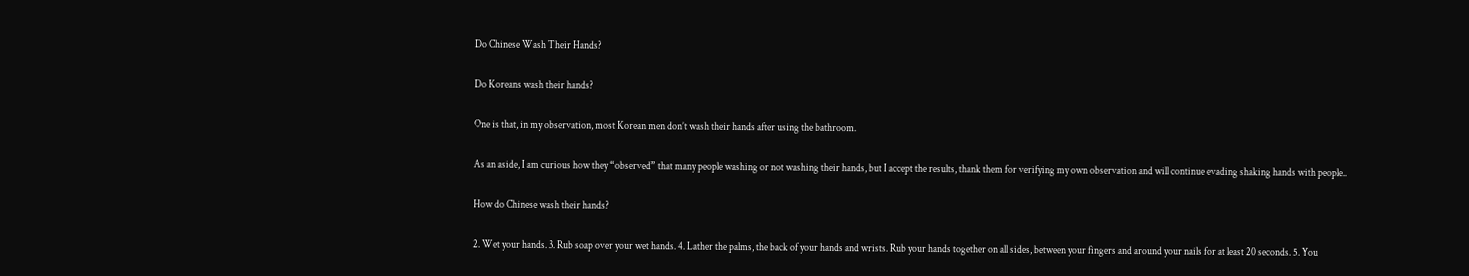Do Chinese Wash Their Hands?

Do Koreans wash their hands?

One is that, in my observation, most Korean men don’t wash their hands after using the bathroom.

As an aside, I am curious how they “observed” that many people washing or not washing their hands, but I accept the results, thank them for verifying my own observation and will continue evading shaking hands with people..

How do Chinese wash their hands?

2. Wet your hands. 3. Rub soap over your wet hands. 4. Lather the palms, the back of your hands and wrists. Rub your hands together on all sides, between your fingers and around your nails for at least 20 seconds. 5. You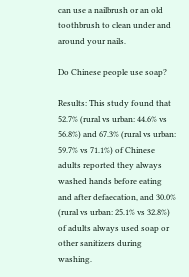can use a nailbrush or an old toothbrush to clean under and around your nails.

Do Chinese people use soap?

Results: This study found that 52.7% (rural vs urban: 44.6% vs 56.8%) and 67.3% (rural vs urban: 59.7% vs 71.1%) of Chinese adults reported they always washed hands before eating and after defaecation, and 30.0% (rural vs urban: 25.1% vs 32.8%) of adults always used soap or other sanitizers during washing.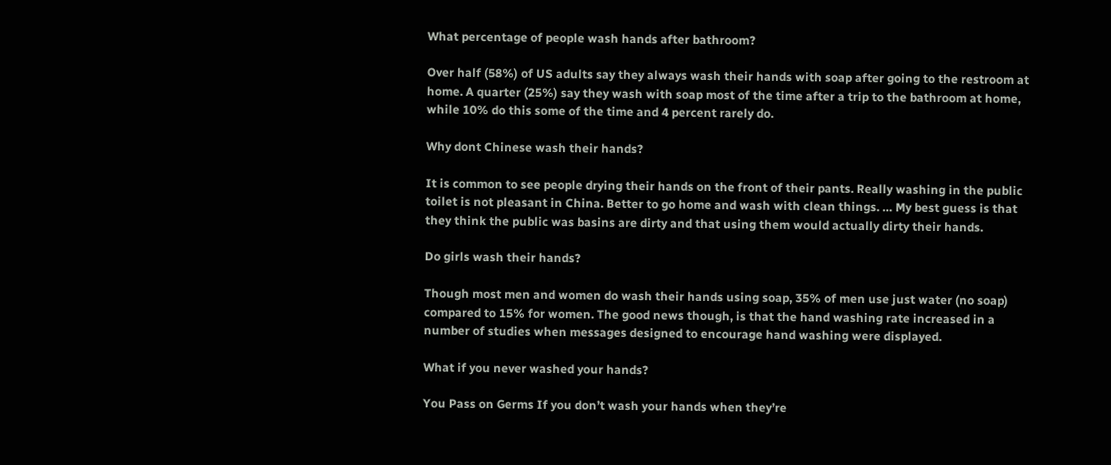What percentage of people wash hands after bathroom?

Over half (58%) of US adults say they always wash their hands with soap after going to the restroom at home. A quarter (25%) say they wash with soap most of the time after a trip to the bathroom at home, while 10% do this some of the time and 4 percent rarely do.

Why dont Chinese wash their hands?

It is common to see people drying their hands on the front of their pants. Really washing in the public toilet is not pleasant in China. Better to go home and wash with clean things. … My best guess is that they think the public was basins are dirty and that using them would actually dirty their hands.

Do girls wash their hands?

Though most men and women do wash their hands using soap, 35% of men use just water (no soap) compared to 15% for women. The good news though, is that the hand washing rate increased in a number of studies when messages designed to encourage hand washing were displayed.

What if you never washed your hands?

You Pass on Germs If you don’t wash your hands when they’re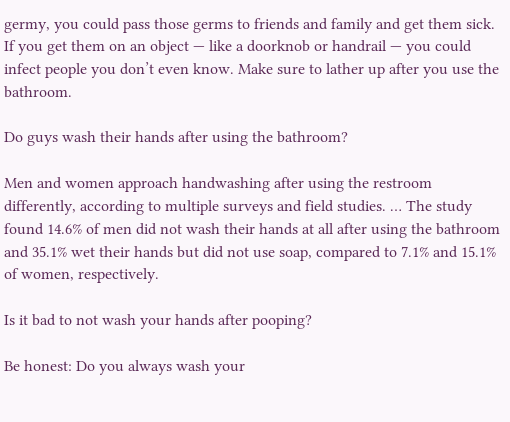germy, you could pass those germs to friends and family and get them sick. If you get them on an object — like a doorknob or handrail — you could infect people you don’t even know. Make sure to lather up after you use the bathroom.

Do guys wash their hands after using the bathroom?

Men and women approach handwashing after using the restroom differently, according to multiple surveys and field studies. … The study found 14.6% of men did not wash their hands at all after using the bathroom and 35.1% wet their hands but did not use soap, compared to 7.1% and 15.1% of women, respectively.

Is it bad to not wash your hands after pooping?

Be honest: Do you always wash your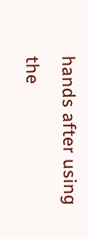hands after using the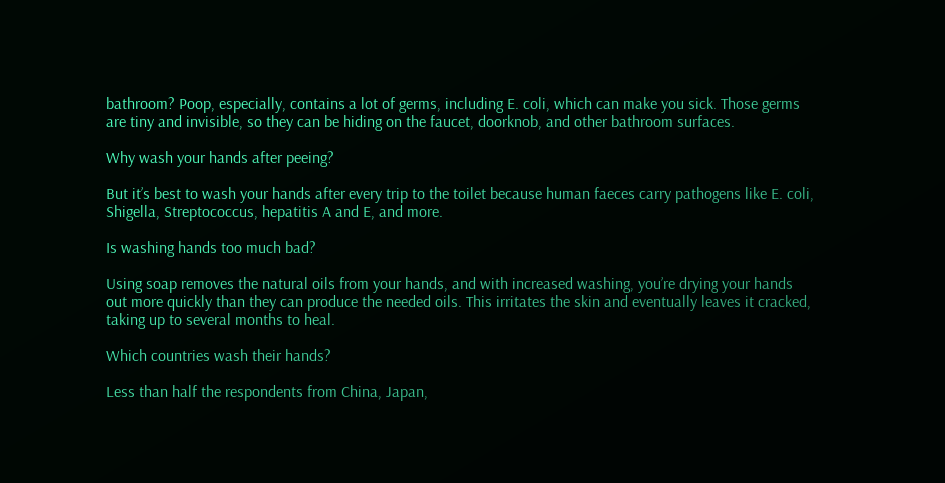bathroom? Poop, especially, contains a lot of germs, including E. coli, which can make you sick. Those germs are tiny and invisible, so they can be hiding on the faucet, doorknob, and other bathroom surfaces.

Why wash your hands after peeing?

But it’s best to wash your hands after every trip to the toilet because human faeces carry pathogens like E. coli, Shigella, Streptococcus, hepatitis A and E, and more.

Is washing hands too much bad?

Using soap removes the natural oils from your hands, and with increased washing, you’re drying your hands out more quickly than they can produce the needed oils. This irritates the skin and eventually leaves it cracked, taking up to several months to heal.

Which countries wash their hands?

Less than half the respondents from China, Japan,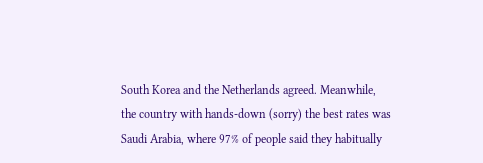South Korea and the Netherlands agreed. Meanwhile, the country with hands-down (sorry) the best rates was Saudi Arabia, where 97% of people said they habitually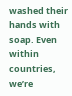washed their hands with soap. Even within countries, we’re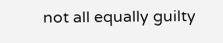not all equally guilty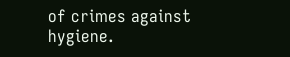of crimes against hygiene.